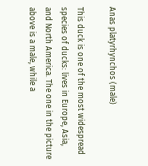Anas platyrhynchos (male)

This duck is one of the most widespread species of ducks: lives in Europe, Asia, and North America. The one in the picture above is a male, while a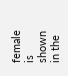female is shown in the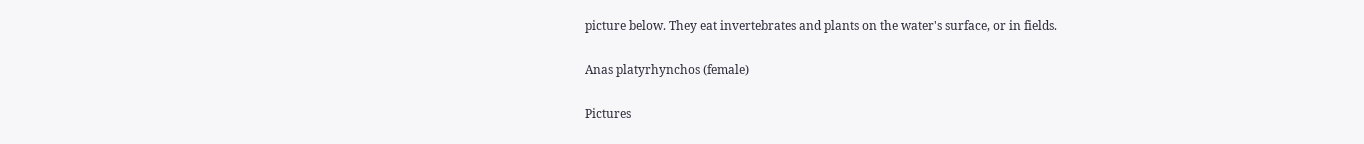picture below. They eat invertebrates and plants on the water's surface, or in fields.

Anas platyrhynchos (female)

Pictures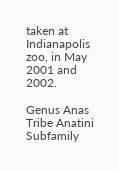taken at Indianapolis zoo, in May 2001 and 2002.

Genus Anas
Tribe Anatini
Subfamily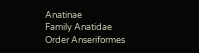Anatinae
Family Anatidae
Order Anseriformes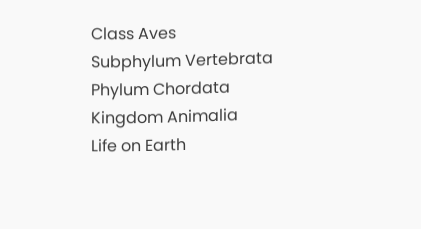Class Aves
Subphylum Vertebrata
Phylum Chordata
Kingdom Animalia
Life on Earth